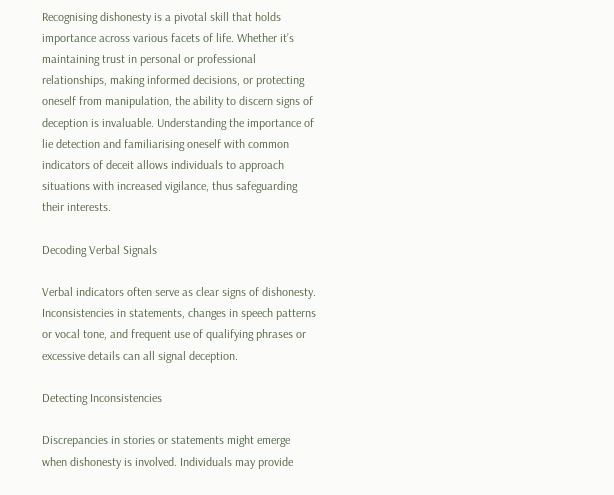Recognising dishonesty is a pivotal skill that holds importance across various facets of life. Whether it’s maintaining trust in personal or professional relationships, making informed decisions, or protecting oneself from manipulation, the ability to discern signs of deception is invaluable. Understanding the importance of lie detection and familiarising oneself with common indicators of deceit allows individuals to approach situations with increased vigilance, thus safeguarding their interests.

Decoding Verbal Signals

Verbal indicators often serve as clear signs of dishonesty. Inconsistencies in statements, changes in speech patterns or vocal tone, and frequent use of qualifying phrases or excessive details can all signal deception.

Detecting Inconsistencies

Discrepancies in stories or statements might emerge when dishonesty is involved. Individuals may provide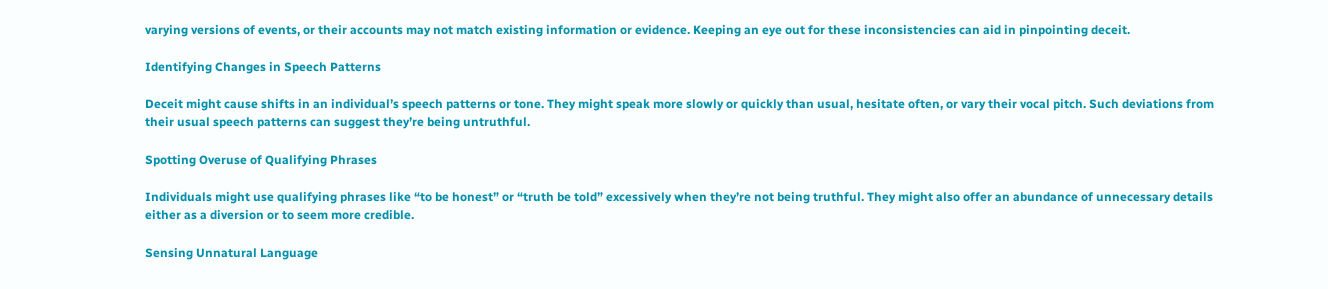varying versions of events, or their accounts may not match existing information or evidence. Keeping an eye out for these inconsistencies can aid in pinpointing deceit.

Identifying Changes in Speech Patterns

Deceit might cause shifts in an individual’s speech patterns or tone. They might speak more slowly or quickly than usual, hesitate often, or vary their vocal pitch. Such deviations from their usual speech patterns can suggest they’re being untruthful.

Spotting Overuse of Qualifying Phrases

Individuals might use qualifying phrases like “to be honest” or “truth be told” excessively when they’re not being truthful. They might also offer an abundance of unnecessary details either as a diversion or to seem more credible.

Sensing Unnatural Language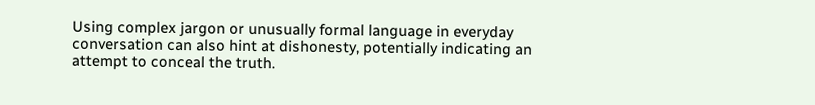Using complex jargon or unusually formal language in everyday conversation can also hint at dishonesty, potentially indicating an attempt to conceal the truth.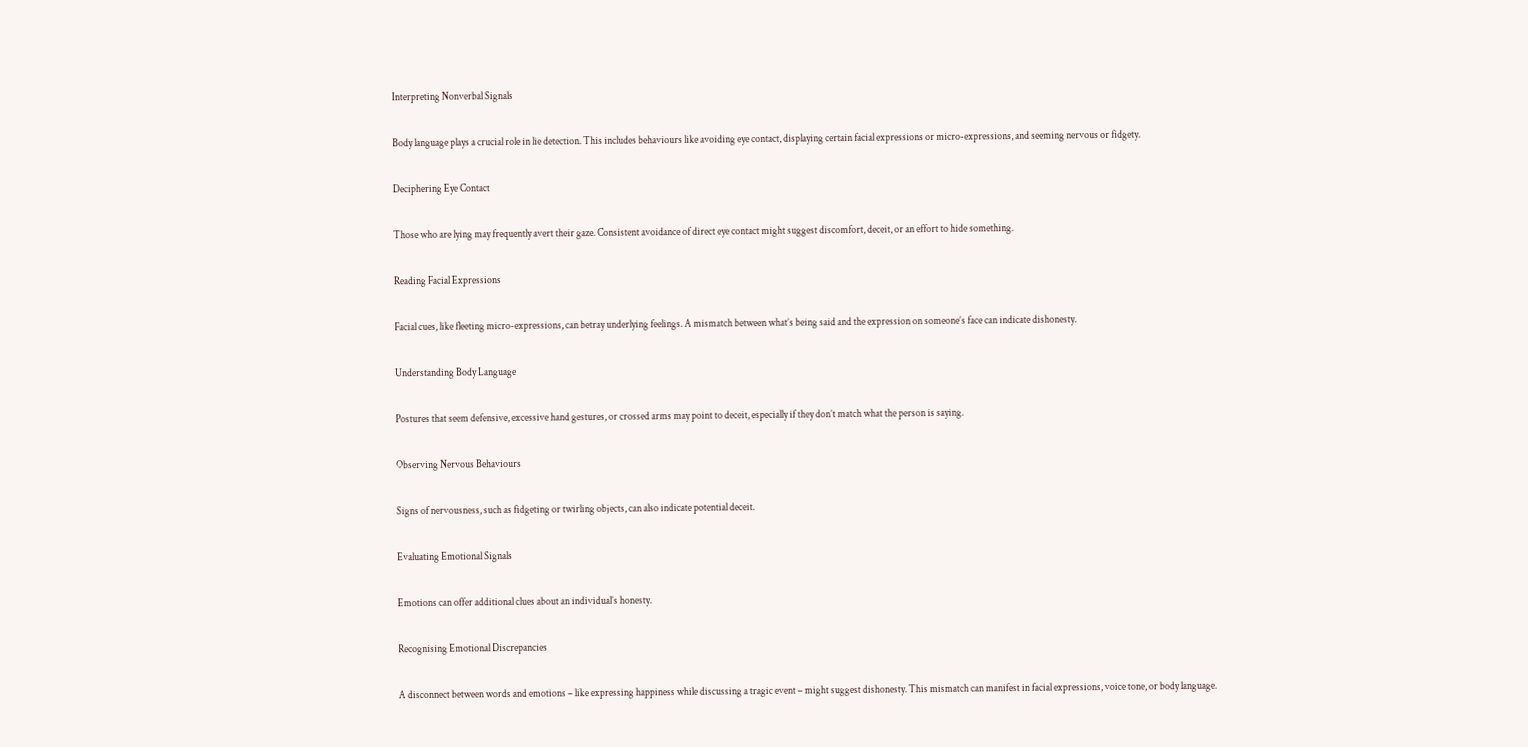Interpreting Nonverbal Signals

Body language plays a crucial role in lie detection. This includes behaviours like avoiding eye contact, displaying certain facial expressions or micro-expressions, and seeming nervous or fidgety.

Deciphering Eye Contact

Those who are lying may frequently avert their gaze. Consistent avoidance of direct eye contact might suggest discomfort, deceit, or an effort to hide something.

Reading Facial Expressions

Facial cues, like fleeting micro-expressions, can betray underlying feelings. A mismatch between what’s being said and the expression on someone’s face can indicate dishonesty.

Understanding Body Language

Postures that seem defensive, excessive hand gestures, or crossed arms may point to deceit, especially if they don’t match what the person is saying.

Observing Nervous Behaviours

Signs of nervousness, such as fidgeting or twirling objects, can also indicate potential deceit.

Evaluating Emotional Signals

Emotions can offer additional clues about an individual’s honesty.

Recognising Emotional Discrepancies

A disconnect between words and emotions – like expressing happiness while discussing a tragic event – might suggest dishonesty. This mismatch can manifest in facial expressions, voice tone, or body language.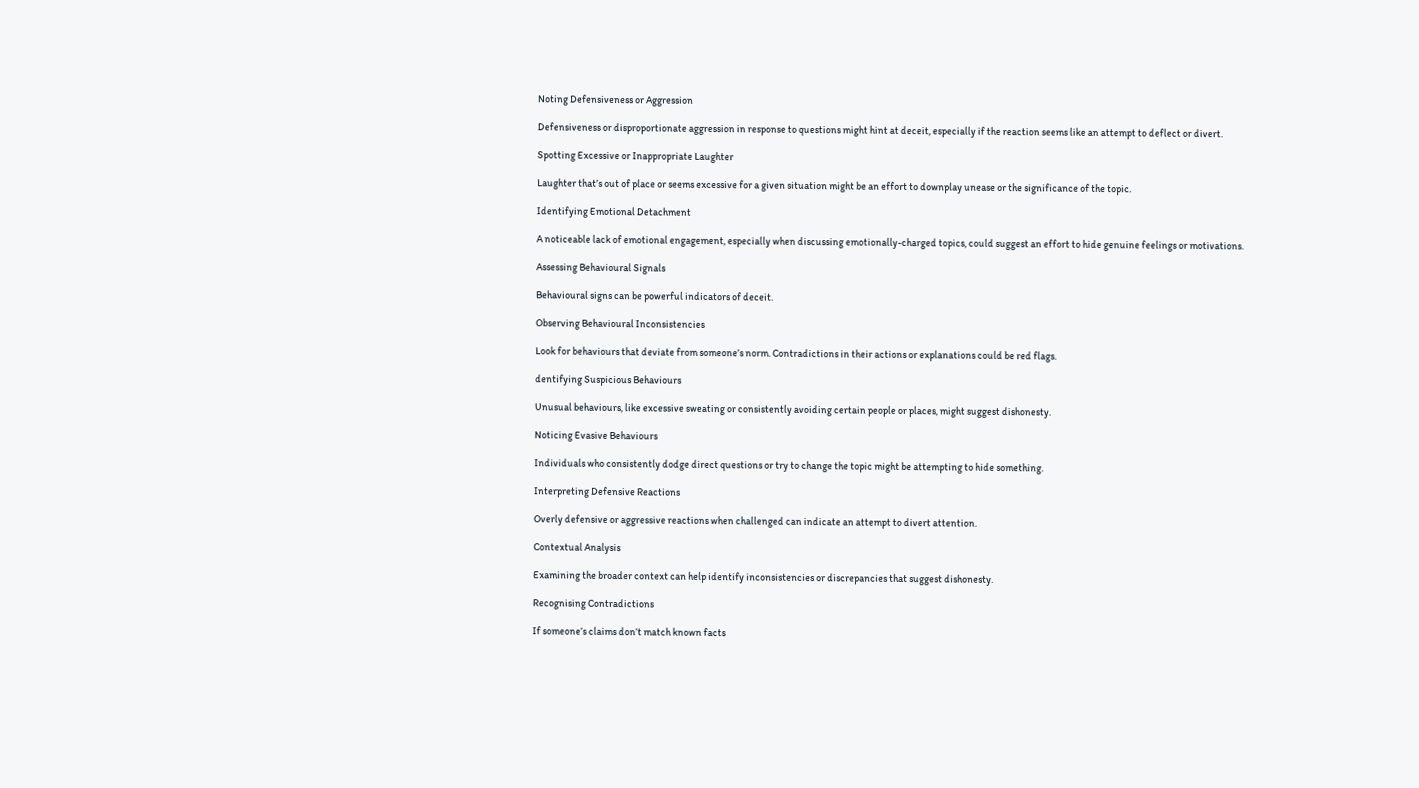Noting Defensiveness or Aggression

Defensiveness or disproportionate aggression in response to questions might hint at deceit, especially if the reaction seems like an attempt to deflect or divert.

Spotting Excessive or Inappropriate Laughter

Laughter that’s out of place or seems excessive for a given situation might be an effort to downplay unease or the significance of the topic.

Identifying Emotional Detachment

A noticeable lack of emotional engagement, especially when discussing emotionally-charged topics, could suggest an effort to hide genuine feelings or motivations.

Assessing Behavioural Signals

Behavioural signs can be powerful indicators of deceit.

Observing Behavioural Inconsistencies

Look for behaviours that deviate from someone’s norm. Contradictions in their actions or explanations could be red flags.

dentifying Suspicious Behaviours

Unusual behaviours, like excessive sweating or consistently avoiding certain people or places, might suggest dishonesty.

Noticing Evasive Behaviours

Individuals who consistently dodge direct questions or try to change the topic might be attempting to hide something.

Interpreting Defensive Reactions

Overly defensive or aggressive reactions when challenged can indicate an attempt to divert attention.

Contextual Analysis

Examining the broader context can help identify inconsistencies or discrepancies that suggest dishonesty.

Recognising Contradictions

If someone’s claims don’t match known facts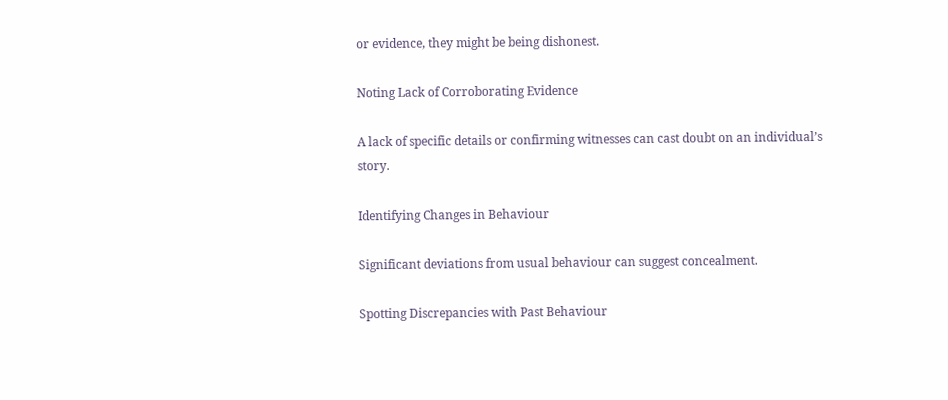or evidence, they might be being dishonest.

Noting Lack of Corroborating Evidence

A lack of specific details or confirming witnesses can cast doubt on an individual’s story.

Identifying Changes in Behaviour

Significant deviations from usual behaviour can suggest concealment.

Spotting Discrepancies with Past Behaviour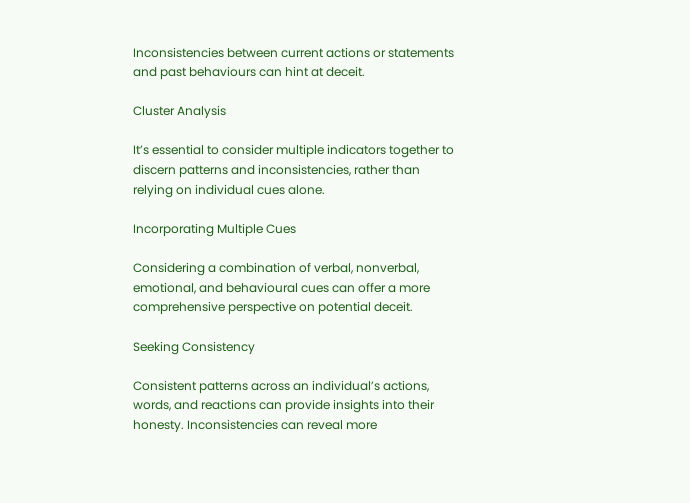Inconsistencies between current actions or statements and past behaviours can hint at deceit.

Cluster Analysis

It’s essential to consider multiple indicators together to discern patterns and inconsistencies, rather than relying on individual cues alone.

Incorporating Multiple Cues

Considering a combination of verbal, nonverbal, emotional, and behavioural cues can offer a more comprehensive perspective on potential deceit.

Seeking Consistency

Consistent patterns across an individual’s actions, words, and reactions can provide insights into their honesty. Inconsistencies can reveal more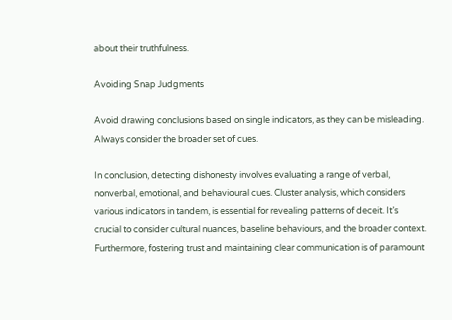about their truthfulness.

Avoiding Snap Judgments

Avoid drawing conclusions based on single indicators, as they can be misleading. Always consider the broader set of cues.

In conclusion, detecting dishonesty involves evaluating a range of verbal, nonverbal, emotional, and behavioural cues. Cluster analysis, which considers various indicators in tandem, is essential for revealing patterns of deceit. It’s crucial to consider cultural nuances, baseline behaviours, and the broader context. Furthermore, fostering trust and maintaining clear communication is of paramount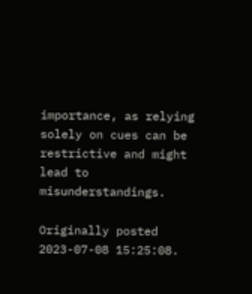importance, as relying solely on cues can be restrictive and might lead to misunderstandings.

Originally posted 2023-07-08 15:25:08.